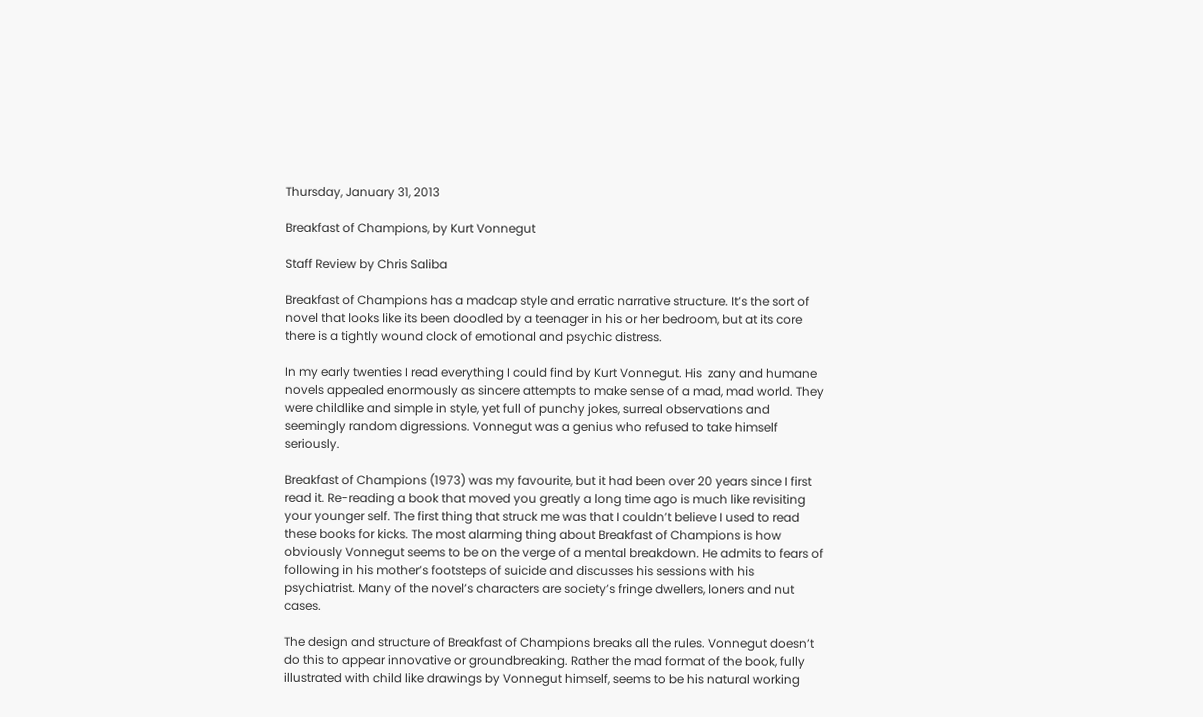Thursday, January 31, 2013

Breakfast of Champions, by Kurt Vonnegut

Staff Review by Chris Saliba

Breakfast of Champions has a madcap style and erratic narrative structure. It’s the sort of novel that looks like its been doodled by a teenager in his or her bedroom, but at its core there is a tightly wound clock of emotional and psychic distress.

In my early twenties I read everything I could find by Kurt Vonnegut. His  zany and humane novels appealed enormously as sincere attempts to make sense of a mad, mad world. They were childlike and simple in style, yet full of punchy jokes, surreal observations and seemingly random digressions. Vonnegut was a genius who refused to take himself seriously.

Breakfast of Champions (1973) was my favourite, but it had been over 20 years since I first read it. Re-reading a book that moved you greatly a long time ago is much like revisiting your younger self. The first thing that struck me was that I couldn’t believe I used to read these books for kicks. The most alarming thing about Breakfast of Champions is how obviously Vonnegut seems to be on the verge of a mental breakdown. He admits to fears of following in his mother’s footsteps of suicide and discusses his sessions with his psychiatrist. Many of the novel’s characters are society’s fringe dwellers, loners and nut cases.

The design and structure of Breakfast of Champions breaks all the rules. Vonnegut doesn’t do this to appear innovative or groundbreaking. Rather the mad format of the book, fully illustrated with child like drawings by Vonnegut himself, seems to be his natural working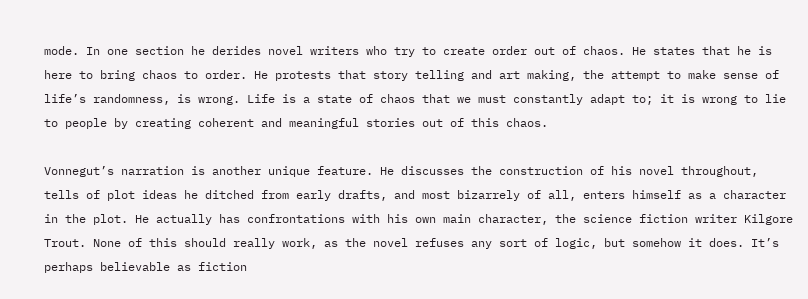mode. In one section he derides novel writers who try to create order out of chaos. He states that he is here to bring chaos to order. He protests that story telling and art making, the attempt to make sense of life’s randomness, is wrong. Life is a state of chaos that we must constantly adapt to; it is wrong to lie to people by creating coherent and meaningful stories out of this chaos.

Vonnegut’s narration is another unique feature. He discusses the construction of his novel throughout, tells of plot ideas he ditched from early drafts, and most bizarrely of all, enters himself as a character in the plot. He actually has confrontations with his own main character, the science fiction writer Kilgore Trout. None of this should really work, as the novel refuses any sort of logic, but somehow it does. It’s perhaps believable as fiction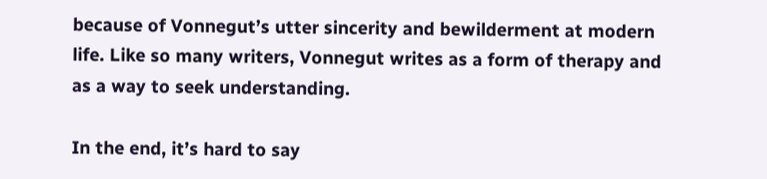because of Vonnegut’s utter sincerity and bewilderment at modern life. Like so many writers, Vonnegut writes as a form of therapy and as a way to seek understanding.

In the end, it’s hard to say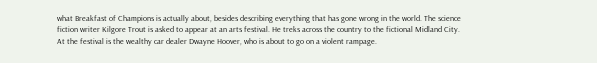what Breakfast of Champions is actually about, besides describing everything that has gone wrong in the world. The science fiction writer Kilgore Trout is asked to appear at an arts festival. He treks across the country to the fictional Midland City. At the festival is the wealthy car dealer Dwayne Hoover, who is about to go on a violent rampage.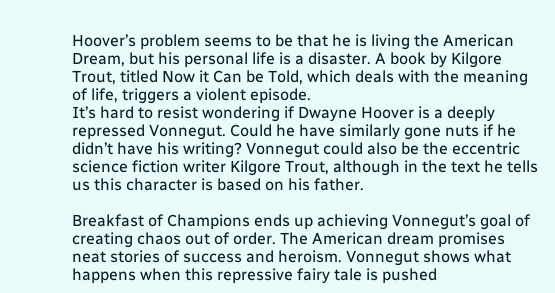Hoover’s problem seems to be that he is living the American Dream, but his personal life is a disaster. A book by Kilgore Trout, titled Now it Can be Told, which deals with the meaning of life, triggers a violent episode.
It’s hard to resist wondering if Dwayne Hoover is a deeply repressed Vonnegut. Could he have similarly gone nuts if he didn’t have his writing? Vonnegut could also be the eccentric science fiction writer Kilgore Trout, although in the text he tells us this character is based on his father.

Breakfast of Champions ends up achieving Vonnegut’s goal of creating chaos out of order. The American dream promises neat stories of success and heroism. Vonnegut shows what happens when this repressive fairy tale is pushed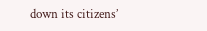down its citizens’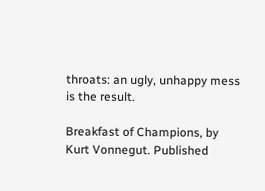throats: an ugly, unhappy mess is the result.

Breakfast of Champions, by Kurt Vonnegut. Published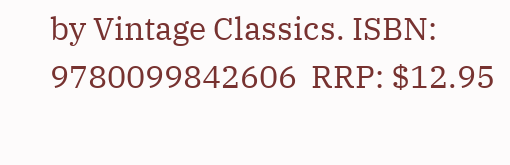by Vintage Classics. ISBN: 9780099842606  RRP: $12.95